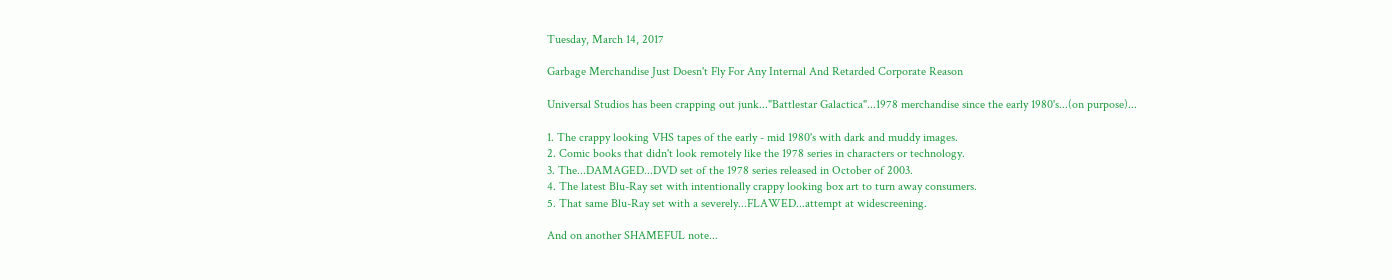Tuesday, March 14, 2017

Garbage Merchandise Just Doesn't Fly For Any Internal And Retarded Corporate Reason

Universal Studios has been crapping out junk..."Battlestar Galactica"...1978 merchandise since the early 1980's...(on purpose)...

1. The crappy looking VHS tapes of the early - mid 1980's with dark and muddy images.
2. Comic books that didn't look remotely like the 1978 series in characters or technology.
3. The...DAMAGED...DVD set of the 1978 series released in October of 2003.
4. The latest Blu-Ray set with intentionally crappy looking box art to turn away consumers.
5. That same Blu-Ray set with a severely...FLAWED...attempt at widescreening.

And on another SHAMEFUL note...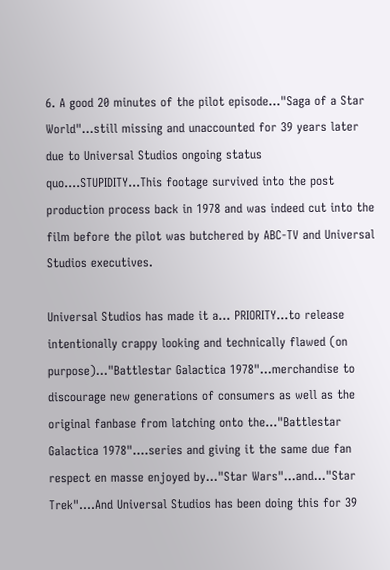6. A good 20 minutes of the pilot episode..."Saga of a Star World"...still missing and unaccounted for 39 years later due to Universal Studios ongoing status quo....STUPIDITY...This footage survived into the post production process back in 1978 and was indeed cut into the film before the pilot was butchered by ABC-TV and Universal Studios executives.

Universal Studios has made it a... PRIORITY...to release intentionally crappy looking and technically flawed (on purpose)..."Battlestar Galactica 1978"...merchandise to discourage new generations of consumers as well as the original fanbase from latching onto the..."Battlestar Galactica 1978"....series and giving it the same due fan respect en masse enjoyed by..."Star Wars"...and..."Star Trek"....And Universal Studios has been doing this for 39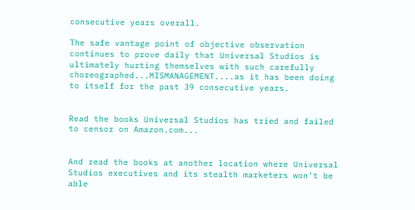consecutive years overall.

The safe vantage point of objective observation continues to prove daily that Universal Studios is ultimately hurting themselves with such carefully choreographed...MISMANAGEMENT....as it has been doing to itself for the past 39 consecutive years.


Read the books Universal Studios has tried and failed to censor on Amazon.com...


And read the books at another location where Universal Studios executives and its stealth marketers won't be able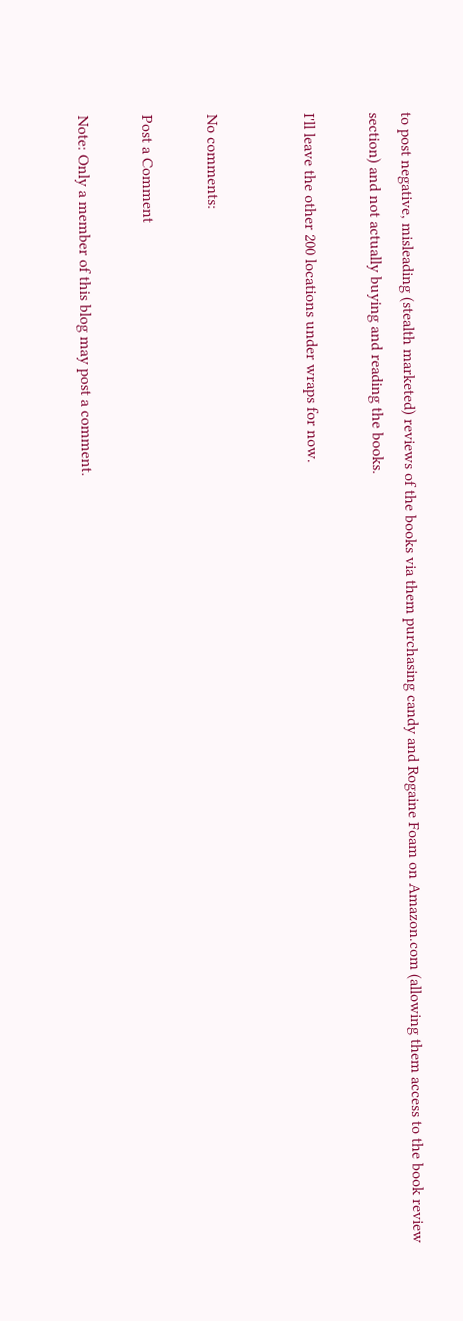to post negative, misleading (stealth marketed) reviews of the books via them purchasing candy and Rogaine Foam on Amazon.com (allowing them access to the book review section) and not actually buying and reading the books.

I'll leave the other 200 locations under wraps for now.


No comments:

Post a Comment

Note: Only a member of this blog may post a comment.